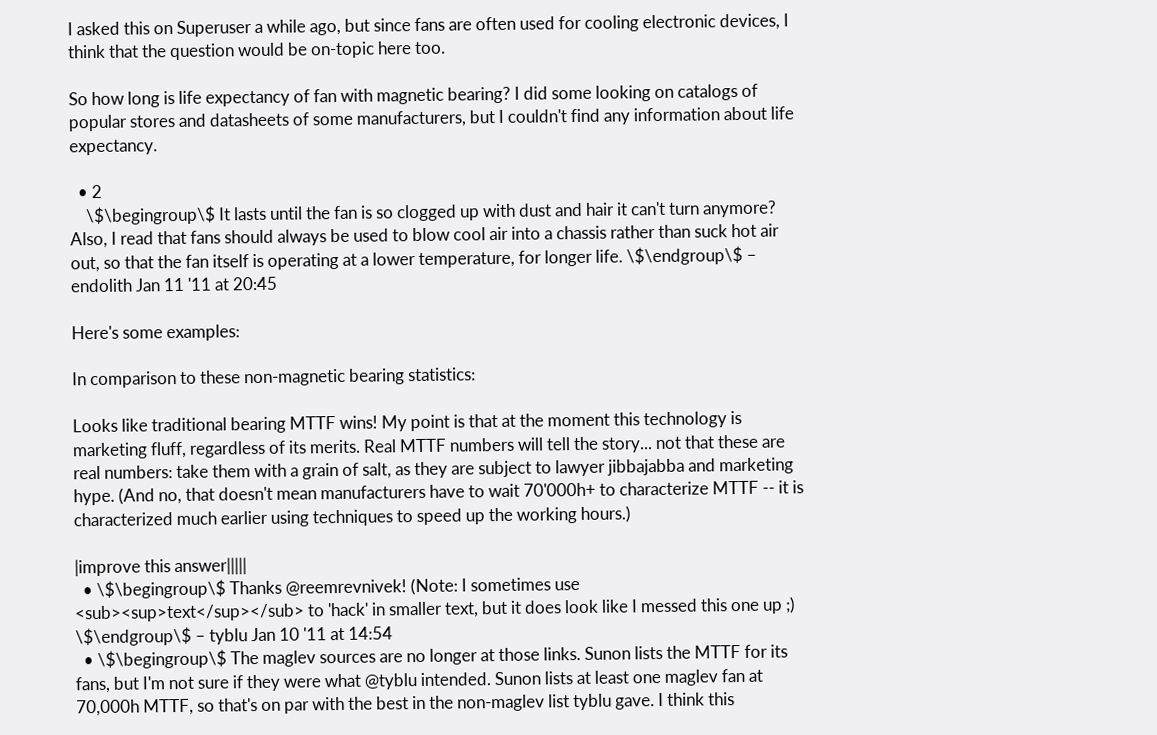I asked this on Superuser a while ago, but since fans are often used for cooling electronic devices, I think that the question would be on-topic here too.

So how long is life expectancy of fan with magnetic bearing? I did some looking on catalogs of popular stores and datasheets of some manufacturers, but I couldn't find any information about life expectancy.

  • 2
    \$\begingroup\$ It lasts until the fan is so clogged up with dust and hair it can't turn anymore? Also, I read that fans should always be used to blow cool air into a chassis rather than suck hot air out, so that the fan itself is operating at a lower temperature, for longer life. \$\endgroup\$ – endolith Jan 11 '11 at 20:45

Here's some examples:

In comparison to these non-magnetic bearing statistics:

Looks like traditional bearing MTTF wins! My point is that at the moment this technology is marketing fluff, regardless of its merits. Real MTTF numbers will tell the story... not that these are real numbers: take them with a grain of salt, as they are subject to lawyer jibbajabba and marketing hype. (And no, that doesn't mean manufacturers have to wait 70'000h+ to characterize MTTF -- it is characterized much earlier using techniques to speed up the working hours.)

|improve this answer|||||
  • \$\begingroup\$ Thanks @reemrevnivek! (Note: I sometimes use <sub><sup>text</sup></sub> to 'hack' in smaller text, but it does look like I messed this one up ;) \$\endgroup\$ – tyblu Jan 10 '11 at 14:54
  • \$\begingroup\$ The maglev sources are no longer at those links. Sunon lists the MTTF for its fans, but I'm not sure if they were what @tyblu intended. Sunon lists at least one maglev fan at 70,000h MTTF, so that's on par with the best in the non-maglev list tyblu gave. I think this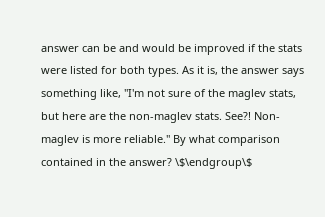answer can be and would be improved if the stats were listed for both types. As it is, the answer says something like, "I'm not sure of the maglev stats, but here are the non-maglev stats. See?! Non-maglev is more reliable." By what comparison contained in the answer? \$\endgroup\$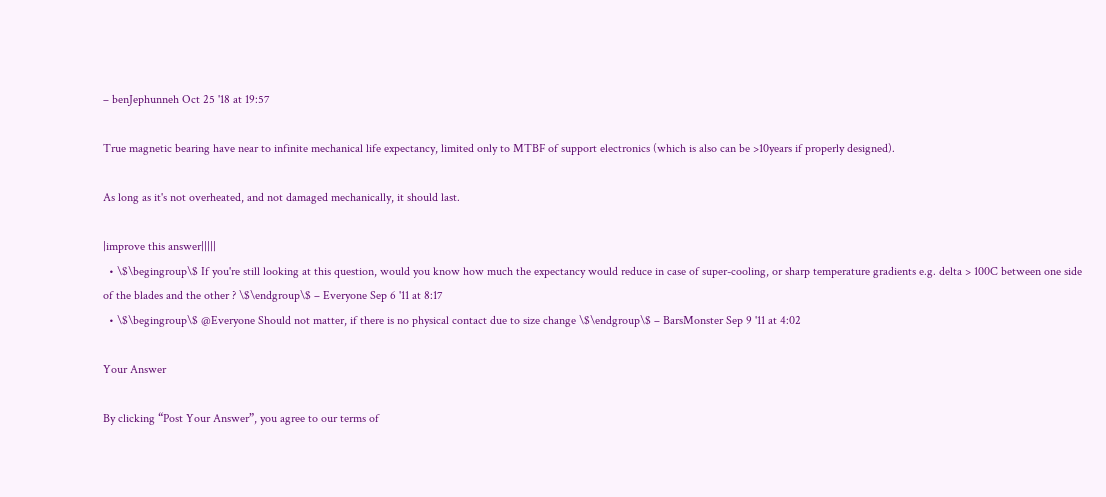– benJephunneh Oct 25 '18 at 19:57

True magnetic bearing have near to infinite mechanical life expectancy, limited only to MTBF of support electronics (which is also can be >10years if properly designed).

As long as it's not overheated, and not damaged mechanically, it should last.

|improve this answer|||||
  • \$\begingroup\$ If you're still looking at this question, would you know how much the expectancy would reduce in case of super-cooling, or sharp temperature gradients e.g. delta > 100C between one side of the blades and the other ? \$\endgroup\$ – Everyone Sep 6 '11 at 8:17
  • \$\begingroup\$ @Everyone Should not matter, if there is no physical contact due to size change \$\endgroup\$ – BarsMonster Sep 9 '11 at 4:02

Your Answer

By clicking “Post Your Answer”, you agree to our terms of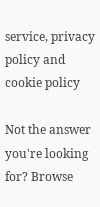service, privacy policy and cookie policy

Not the answer you're looking for? Browse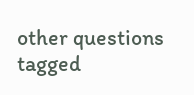other questions tagged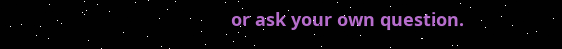or ask your own question.